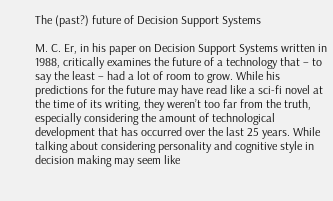The (past?) future of Decision Support Systems

M. C. Er, in his paper on Decision Support Systems written in 1988, critically examines the future of a technology that – to say the least – had a lot of room to grow. While his predictions for the future may have read like a sci-fi novel at the time of its writing, they weren’t too far from the truth, especially considering the amount of technological development that has occurred over the last 25 years. While talking about considering personality and cognitive style in decision making may seem like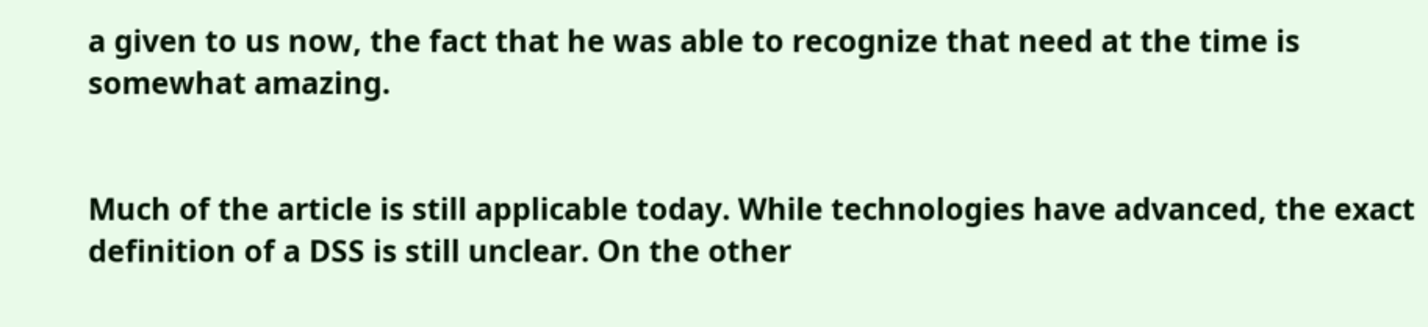a given to us now, the fact that he was able to recognize that need at the time is somewhat amazing.


Much of the article is still applicable today. While technologies have advanced, the exact definition of a DSS is still unclear. On the other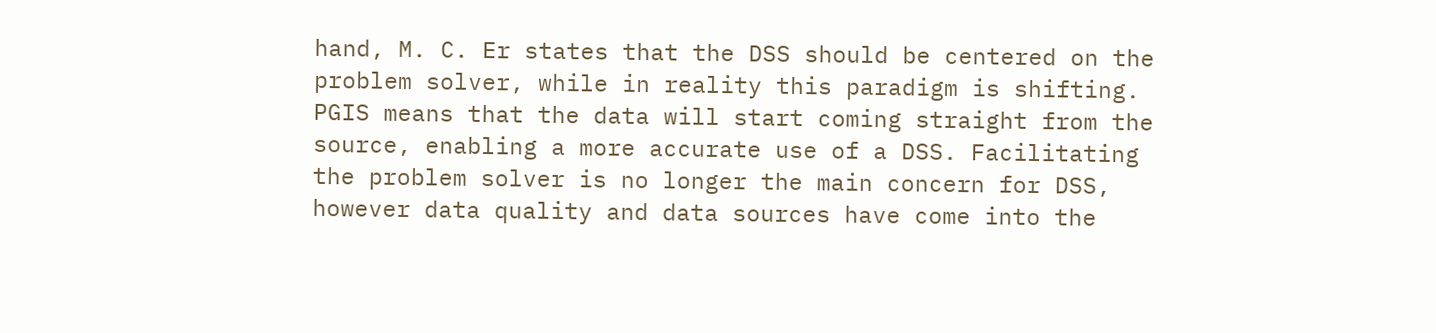hand, M. C. Er states that the DSS should be centered on the problem solver, while in reality this paradigm is shifting. PGIS means that the data will start coming straight from the source, enabling a more accurate use of a DSS. Facilitating the problem solver is no longer the main concern for DSS, however data quality and data sources have come into the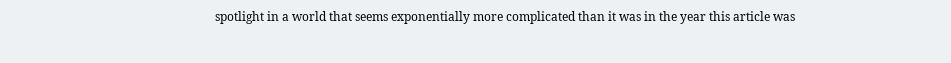spotlight in a world that seems exponentially more complicated than it was in the year this article was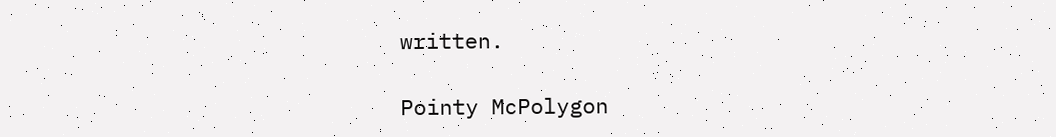written.

Pointy McPolygon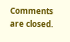Comments are closed.